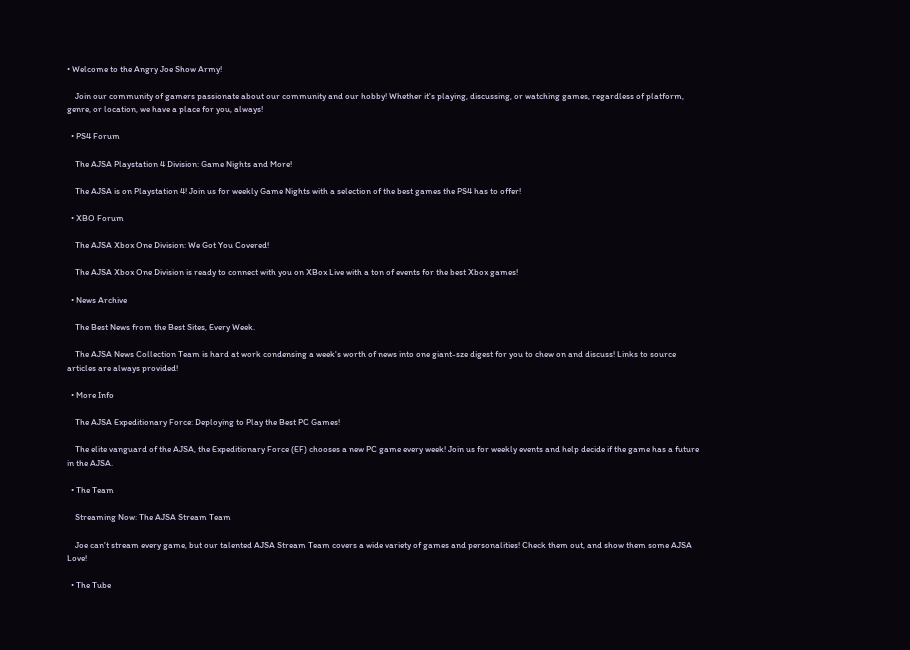• Welcome to the Angry Joe Show Army!

    Join our community of gamers passionate about our community and our hobby! Whether it's playing, discussing, or watching games, regardless of platform, genre, or location, we have a place for you, always!

  • PS4 Forum

    The AJSA Playstation 4 Division: Game Nights and More!

    The AJSA is on Playstation 4! Join us for weekly Game Nights with a selection of the best games the PS4 has to offer!

  • XBO Forum

    The AJSA Xbox One Division: We Got You Covered!

    The AJSA Xbox One Division is ready to connect with you on XBox Live with a ton of events for the best Xbox games!

  • News Archive

    The Best News from the Best Sites, Every Week.

    The AJSA News Collection Team is hard at work condensing a week's worth of news into one giant-sze digest for you to chew on and discuss! Links to source articles are always provided!

  • More Info

    The AJSA Expeditionary Force: Deploying to Play the Best PC Games!

    The elite vanguard of the AJSA, the Expeditionary Force (EF) chooses a new PC game every week! Join us for weekly events and help decide if the game has a future in the AJSA.

  • The Team

    Streaming Now: The AJSA Stream Team

    Joe can't stream every game, but our talented AJSA Stream Team covers a wide variety of games and personalities! Check them out, and show them some AJSA Love!

  • The Tube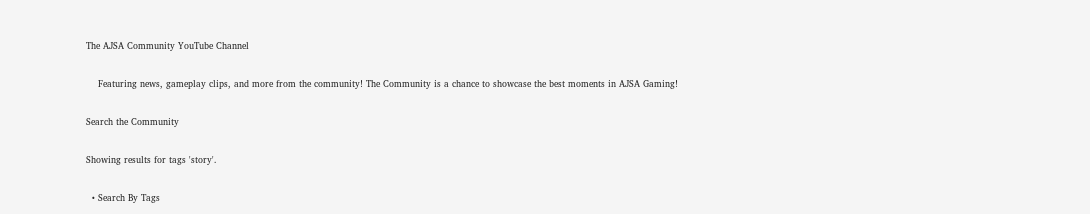The AJSA Community YouTube Channel

    Featuring news, gameplay clips, and more from the community! The Community is a chance to showcase the best moments in AJSA Gaming!

Search the Community

Showing results for tags 'story'.

  • Search By Tags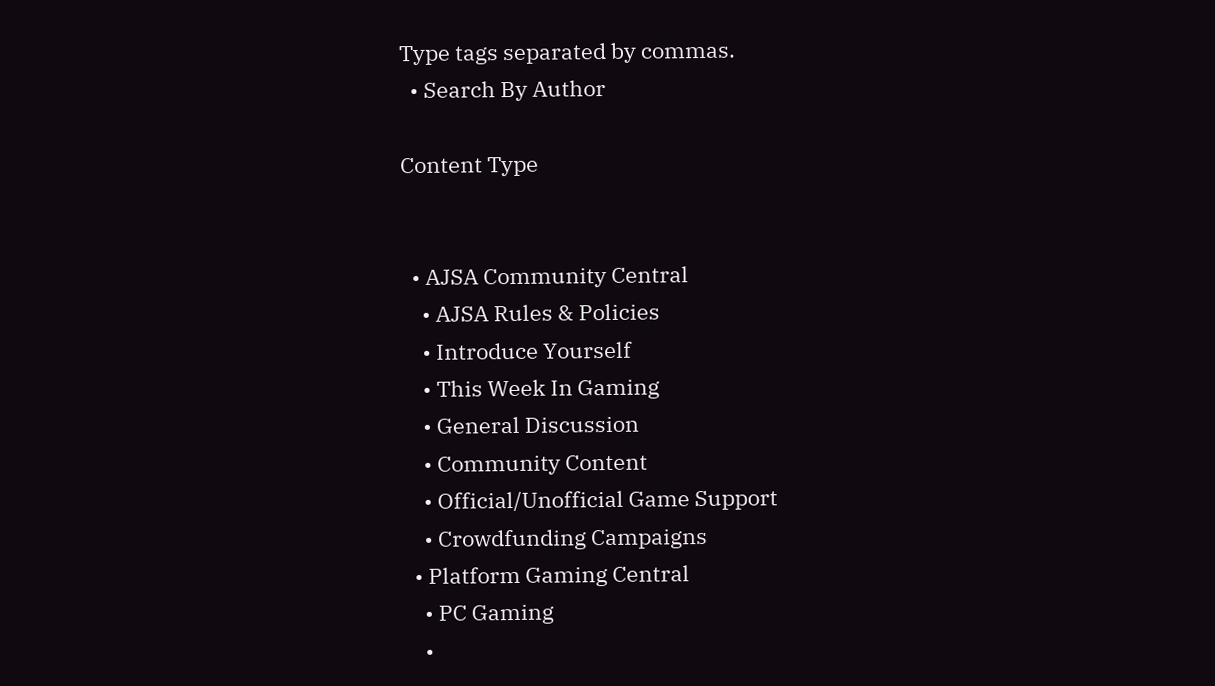Type tags separated by commas.
  • Search By Author

Content Type


  • AJSA Community Central
    • AJSA Rules & Policies
    • Introduce Yourself
    • This Week In Gaming
    • General Discussion
    • Community Content
    • Official/Unofficial Game Support
    • Crowdfunding Campaigns
  • Platform Gaming Central
    • PC Gaming
    •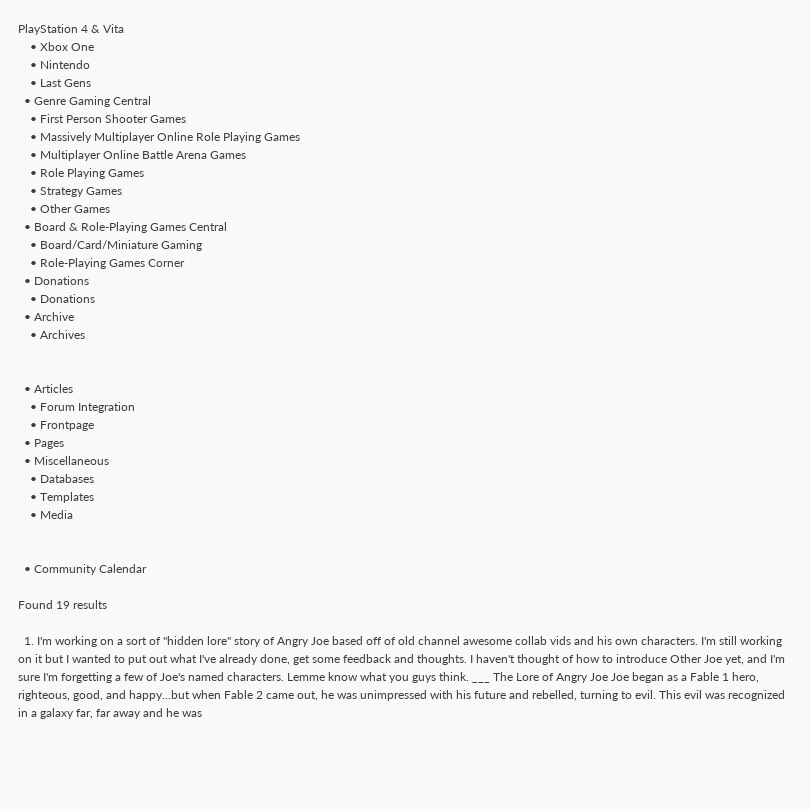PlayStation 4 & Vita
    • Xbox One
    • Nintendo
    • Last Gens
  • Genre Gaming Central
    • First Person Shooter Games
    • Massively Multiplayer Online Role Playing Games
    • Multiplayer Online Battle Arena Games
    • Role Playing Games
    • Strategy Games
    • Other Games
  • Board & Role-Playing Games Central
    • Board/Card/Miniature Gaming
    • Role-Playing Games Corner
  • Donations
    • Donations
  • Archive
    • Archives


  • Articles
    • Forum Integration
    • Frontpage
  • Pages
  • Miscellaneous
    • Databases
    • Templates
    • Media


  • Community Calendar

Found 19 results

  1. I'm working on a sort of "hidden lore" story of Angry Joe based off of old channel awesome collab vids and his own characters. I'm still working on it but I wanted to put out what I've already done, get some feedback and thoughts. I haven't thought of how to introduce Other Joe yet, and I'm sure I'm forgetting a few of Joe's named characters. Lemme know what you guys think. ___ The Lore of Angry Joe Joe began as a Fable 1 hero, righteous, good, and happy...but when Fable 2 came out, he was unimpressed with his future and rebelled, turning to evil. This evil was recognized in a galaxy far, far away and he was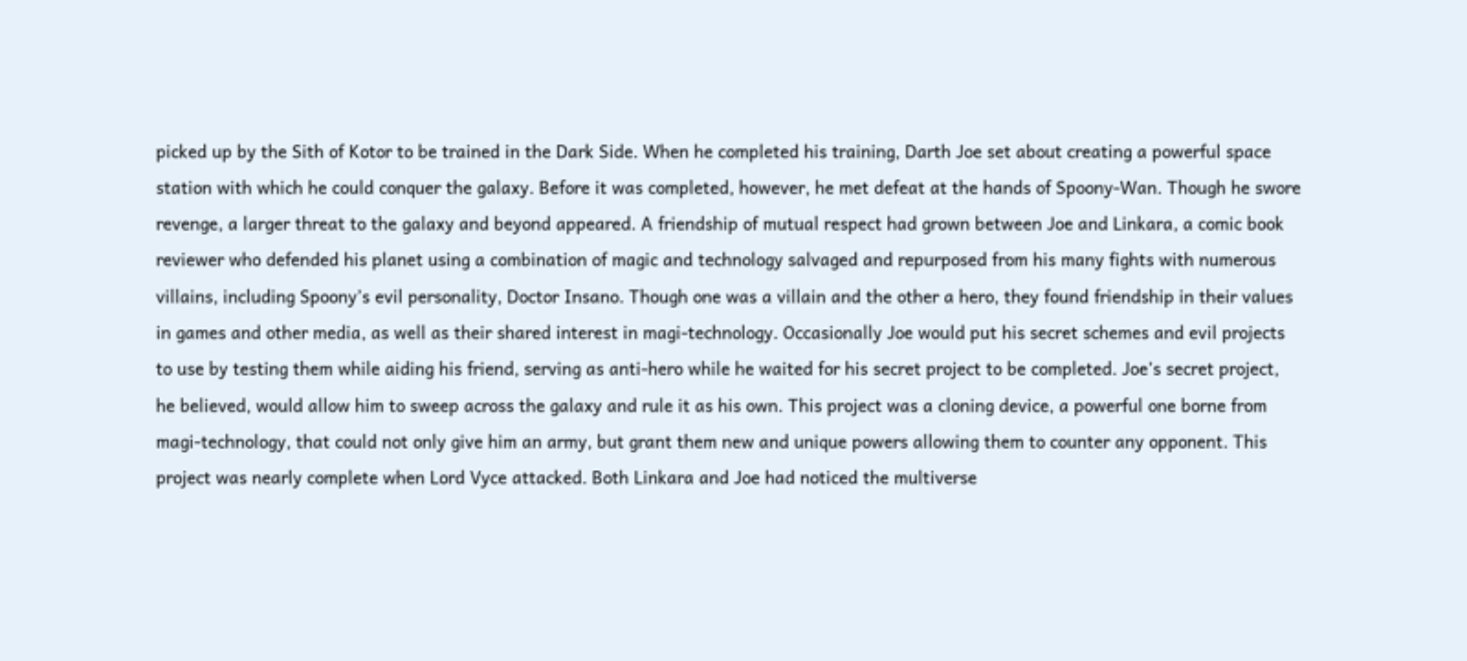picked up by the Sith of Kotor to be trained in the Dark Side. When he completed his training, Darth Joe set about creating a powerful space station with which he could conquer the galaxy. Before it was completed, however, he met defeat at the hands of Spoony-Wan. Though he swore revenge, a larger threat to the galaxy and beyond appeared. A friendship of mutual respect had grown between Joe and Linkara, a comic book reviewer who defended his planet using a combination of magic and technology salvaged and repurposed from his many fights with numerous villains, including Spoony’s evil personality, Doctor Insano. Though one was a villain and the other a hero, they found friendship in their values in games and other media, as well as their shared interest in magi-technology. Occasionally Joe would put his secret schemes and evil projects to use by testing them while aiding his friend, serving as anti-hero while he waited for his secret project to be completed. Joe’s secret project, he believed, would allow him to sweep across the galaxy and rule it as his own. This project was a cloning device, a powerful one borne from magi-technology, that could not only give him an army, but grant them new and unique powers allowing them to counter any opponent. This project was nearly complete when Lord Vyce attacked. Both Linkara and Joe had noticed the multiverse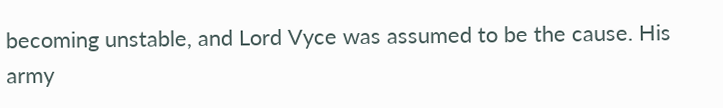becoming unstable, and Lord Vyce was assumed to be the cause. His army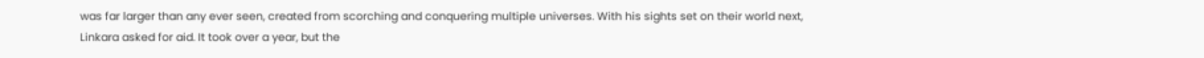was far larger than any ever seen, created from scorching and conquering multiple universes. With his sights set on their world next, Linkara asked for aid. It took over a year, but the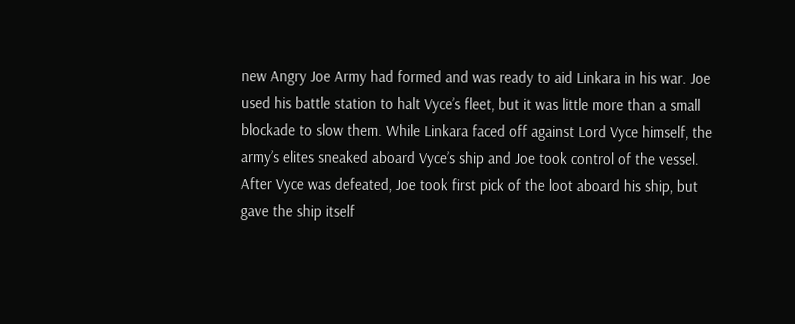new Angry Joe Army had formed and was ready to aid Linkara in his war. Joe used his battle station to halt Vyce’s fleet, but it was little more than a small blockade to slow them. While Linkara faced off against Lord Vyce himself, the army’s elites sneaked aboard Vyce’s ship and Joe took control of the vessel. After Vyce was defeated, Joe took first pick of the loot aboard his ship, but gave the ship itself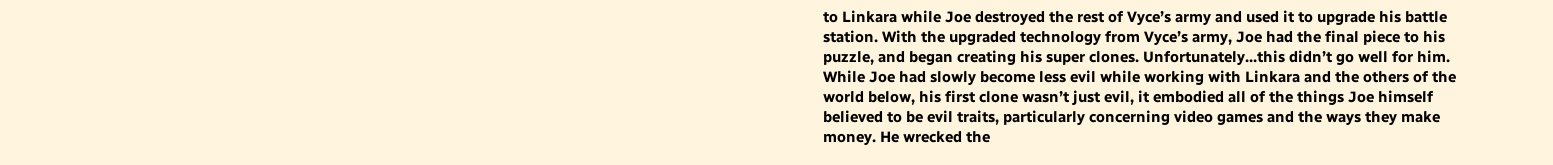to Linkara while Joe destroyed the rest of Vyce’s army and used it to upgrade his battle station. With the upgraded technology from Vyce’s army, Joe had the final piece to his puzzle, and began creating his super clones. Unfortunately...this didn’t go well for him. While Joe had slowly become less evil while working with Linkara and the others of the world below, his first clone wasn’t just evil, it embodied all of the things Joe himself believed to be evil traits, particularly concerning video games and the ways they make money. He wrecked the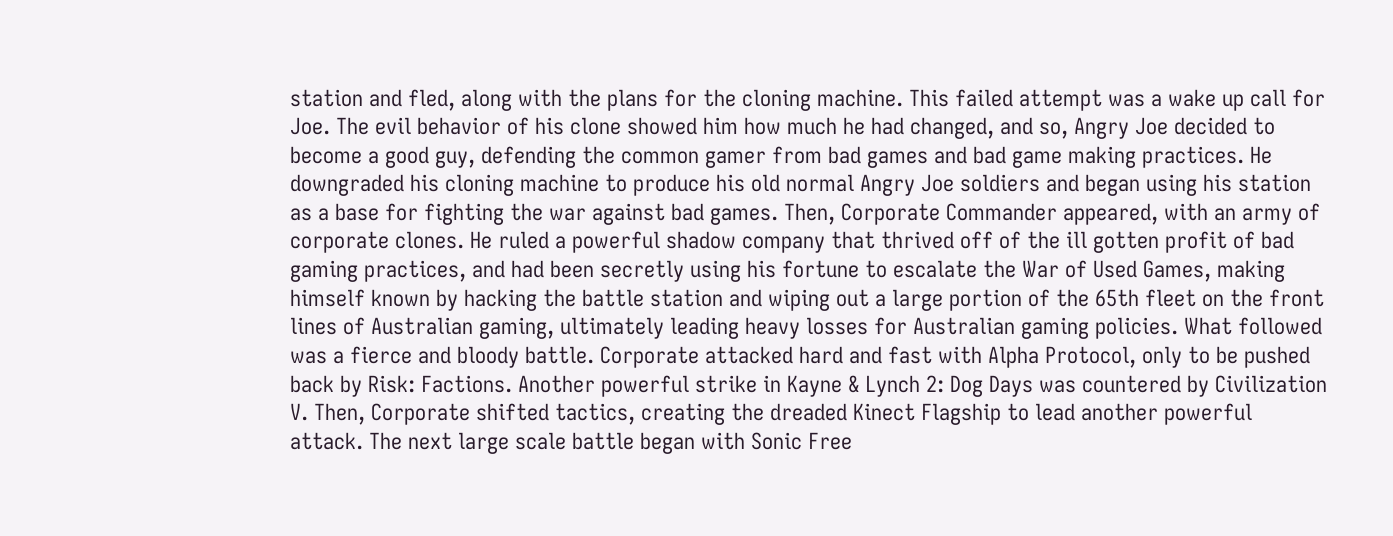station and fled, along with the plans for the cloning machine. This failed attempt was a wake up call for Joe. The evil behavior of his clone showed him how much he had changed, and so, Angry Joe decided to become a good guy, defending the common gamer from bad games and bad game making practices. He downgraded his cloning machine to produce his old normal Angry Joe soldiers and began using his station as a base for fighting the war against bad games. Then, Corporate Commander appeared, with an army of corporate clones. He ruled a powerful shadow company that thrived off of the ill gotten profit of bad gaming practices, and had been secretly using his fortune to escalate the War of Used Games, making himself known by hacking the battle station and wiping out a large portion of the 65th fleet on the front lines of Australian gaming, ultimately leading heavy losses for Australian gaming policies. What followed was a fierce and bloody battle. Corporate attacked hard and fast with Alpha Protocol, only to be pushed back by Risk: Factions. Another powerful strike in Kayne & Lynch 2: Dog Days was countered by Civilization V. Then, Corporate shifted tactics, creating the dreaded Kinect Flagship to lead another powerful attack. The next large scale battle began with Sonic Free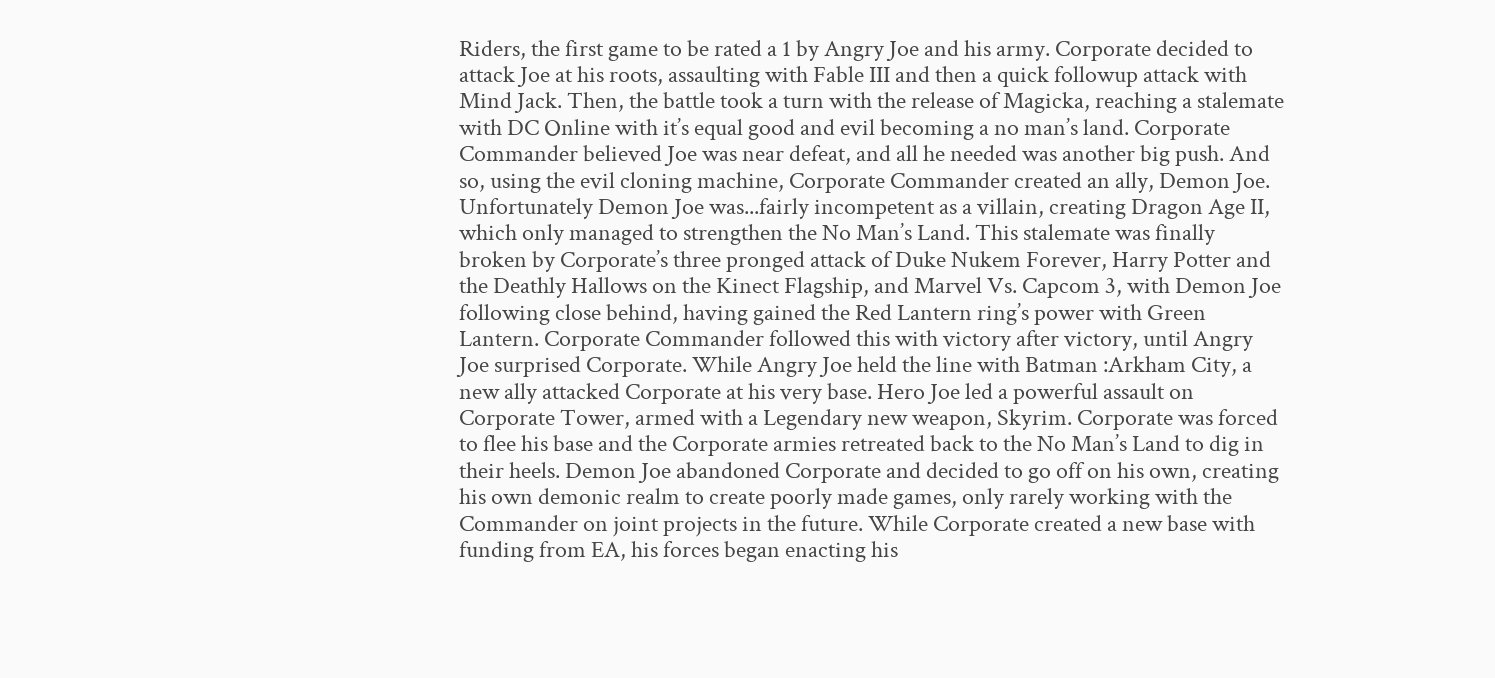Riders, the first game to be rated a 1 by Angry Joe and his army. Corporate decided to attack Joe at his roots, assaulting with Fable III and then a quick followup attack with Mind Jack. Then, the battle took a turn with the release of Magicka, reaching a stalemate with DC Online with it’s equal good and evil becoming a no man’s land. Corporate Commander believed Joe was near defeat, and all he needed was another big push. And so, using the evil cloning machine, Corporate Commander created an ally, Demon Joe. Unfortunately Demon Joe was...fairly incompetent as a villain, creating Dragon Age II, which only managed to strengthen the No Man’s Land. This stalemate was finally broken by Corporate’s three pronged attack of Duke Nukem Forever, Harry Potter and the Deathly Hallows on the Kinect Flagship, and Marvel Vs. Capcom 3, with Demon Joe following close behind, having gained the Red Lantern ring’s power with Green Lantern. Corporate Commander followed this with victory after victory, until Angry Joe surprised Corporate. While Angry Joe held the line with Batman :Arkham City, a new ally attacked Corporate at his very base. Hero Joe led a powerful assault on Corporate Tower, armed with a Legendary new weapon, Skyrim. Corporate was forced to flee his base and the Corporate armies retreated back to the No Man’s Land to dig in their heels. Demon Joe abandoned Corporate and decided to go off on his own, creating his own demonic realm to create poorly made games, only rarely working with the Commander on joint projects in the future. While Corporate created a new base with funding from EA, his forces began enacting his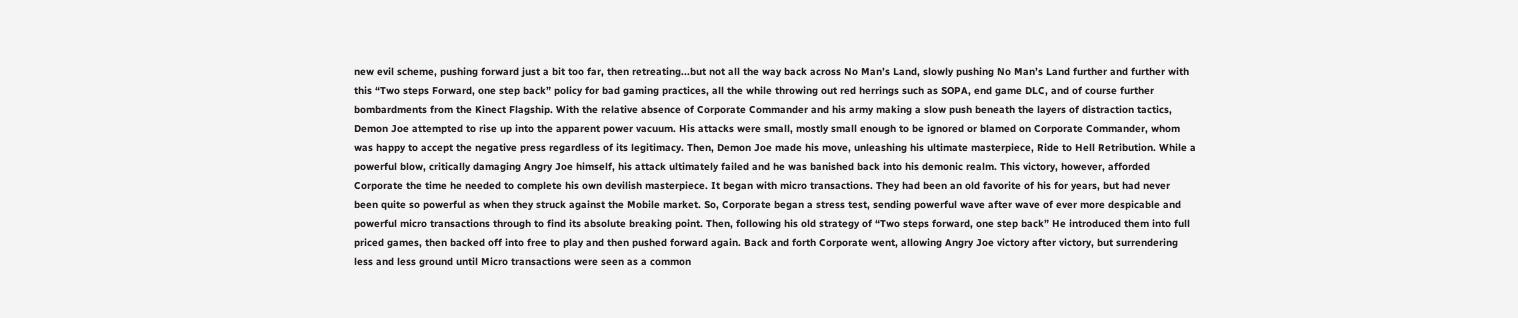new evil scheme, pushing forward just a bit too far, then retreating...but not all the way back across No Man’s Land, slowly pushing No Man’s Land further and further with this “Two steps Forward, one step back” policy for bad gaming practices, all the while throwing out red herrings such as SOPA, end game DLC, and of course further bombardments from the Kinect Flagship. With the relative absence of Corporate Commander and his army making a slow push beneath the layers of distraction tactics, Demon Joe attempted to rise up into the apparent power vacuum. His attacks were small, mostly small enough to be ignored or blamed on Corporate Commander, whom was happy to accept the negative press regardless of its legitimacy. Then, Demon Joe made his move, unleashing his ultimate masterpiece, Ride to Hell Retribution. While a powerful blow, critically damaging Angry Joe himself, his attack ultimately failed and he was banished back into his demonic realm. This victory, however, afforded Corporate the time he needed to complete his own devilish masterpiece. It began with micro transactions. They had been an old favorite of his for years, but had never been quite so powerful as when they struck against the Mobile market. So, Corporate began a stress test, sending powerful wave after wave of ever more despicable and powerful micro transactions through to find its absolute breaking point. Then, following his old strategy of “Two steps forward, one step back” He introduced them into full priced games, then backed off into free to play and then pushed forward again. Back and forth Corporate went, allowing Angry Joe victory after victory, but surrendering less and less ground until Micro transactions were seen as a common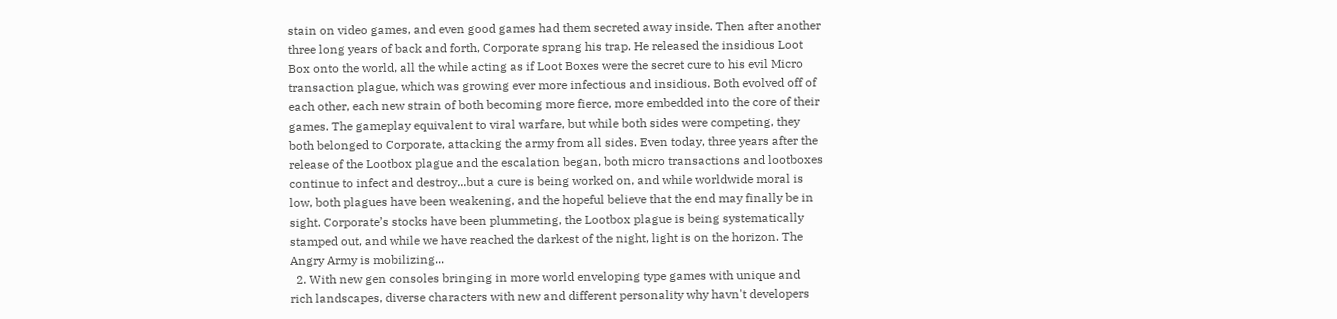stain on video games, and even good games had them secreted away inside. Then after another three long years of back and forth, Corporate sprang his trap. He released the insidious Loot Box onto the world, all the while acting as if Loot Boxes were the secret cure to his evil Micro transaction plague, which was growing ever more infectious and insidious. Both evolved off of each other, each new strain of both becoming more fierce, more embedded into the core of their games. The gameplay equivalent to viral warfare, but while both sides were competing, they both belonged to Corporate, attacking the army from all sides. Even today, three years after the release of the Lootbox plague and the escalation began, both micro transactions and lootboxes continue to infect and destroy...but a cure is being worked on, and while worldwide moral is low, both plagues have been weakening, and the hopeful believe that the end may finally be in sight. Corporate’s stocks have been plummeting, the Lootbox plague is being systematically stamped out, and while we have reached the darkest of the night, light is on the horizon. The Angry Army is mobilizing...
  2. With new gen consoles bringing in more world enveloping type games with unique and rich landscapes, diverse characters with new and different personality why havn't developers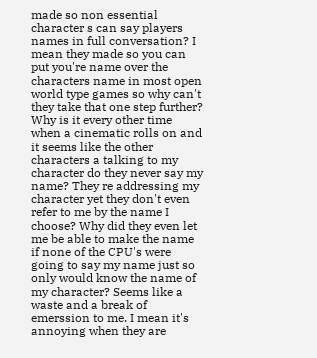made so non essential character s can say players names in full conversation? I mean they made so you can put you're name over the characters name in most open world type games so why can't they take that one step further? Why is it every other time when a cinematic rolls on and it seems like the other characters a talking to my character do they never say my name? They re addressing my character yet they don't even refer to me by the name I choose? Why did they even let me be able to make the name if none of the CPU's were going to say my name just so only would know the name of my character? Seems like a waste and a break of emerssion to me. I mean it's annoying when they are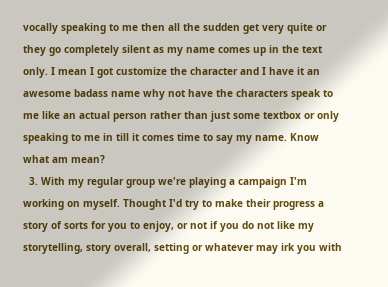vocally speaking to me then all the sudden get very quite or they go completely silent as my name comes up in the text only. I mean I got customize the character and I have it an awesome badass name why not have the characters speak to me like an actual person rather than just some textbox or only speaking to me in till it comes time to say my name. Know what am mean?
  3. With my regular group we're playing a campaign I'm working on myself. Thought I'd try to make their progress a story of sorts for you to enjoy, or not if you do not like my storytelling, story overall, setting or whatever may irk you with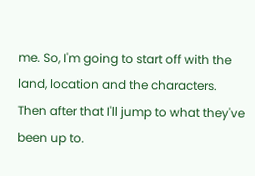me. So, I'm going to start off with the land, location and the characters. Then after that I'll jump to what they've been up to.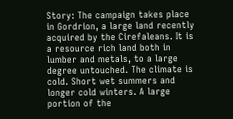Story: The campaign takes place in Gordrion, a large land recently acquired by the Cirefaleans. It is a resource rich land both in lumber and metals, to a large degree untouched. The climate is cold. Short wet summers and longer cold winters. A large portion of the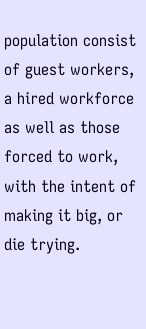population consist of guest workers, a hired workforce as well as those forced to work, with the intent of making it big, or die trying.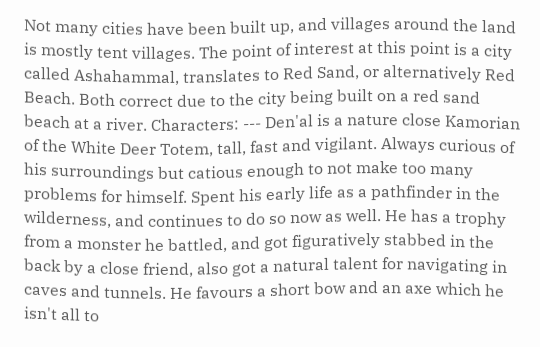Not many cities have been built up, and villages around the land is mostly tent villages. The point of interest at this point is a city called Ashahammal, translates to Red Sand, or alternatively Red Beach. Both correct due to the city being built on a red sand beach at a river. Characters: --- Den'al is a nature close Kamorian of the White Deer Totem, tall, fast and vigilant. Always curious of his surroundings but catious enough to not make too many problems for himself. Spent his early life as a pathfinder in the wilderness, and continues to do so now as well. He has a trophy from a monster he battled, and got figuratively stabbed in the back by a close friend, also got a natural talent for navigating in caves and tunnels. He favours a short bow and an axe which he isn't all to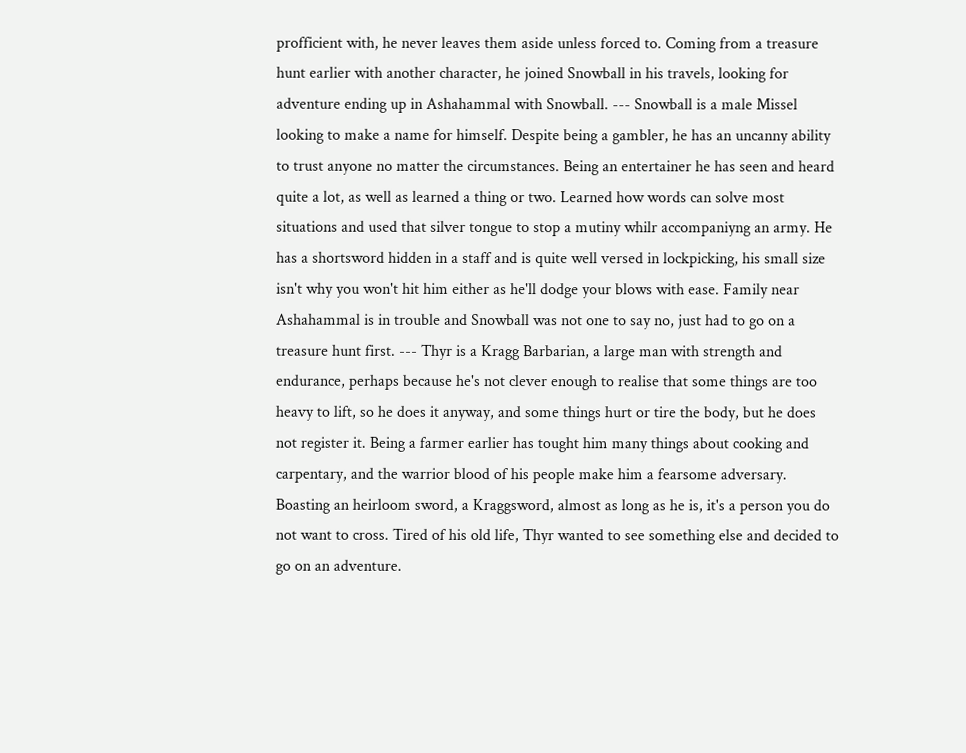profficient with, he never leaves them aside unless forced to. Coming from a treasure hunt earlier with another character, he joined Snowball in his travels, looking for adventure ending up in Ashahammal with Snowball. --- Snowball is a male Missel looking to make a name for himself. Despite being a gambler, he has an uncanny ability to trust anyone no matter the circumstances. Being an entertainer he has seen and heard quite a lot, as well as learned a thing or two. Learned how words can solve most situations and used that silver tongue to stop a mutiny whilr accompaniyng an army. He has a shortsword hidden in a staff and is quite well versed in lockpicking, his small size isn't why you won't hit him either as he'll dodge your blows with ease. Family near Ashahammal is in trouble and Snowball was not one to say no, just had to go on a treasure hunt first. --- Thyr is a Kragg Barbarian, a large man with strength and endurance, perhaps because he's not clever enough to realise that some things are too heavy to lift, so he does it anyway, and some things hurt or tire the body, but he does not register it. Being a farmer earlier has tought him many things about cooking and carpentary, and the warrior blood of his people make him a fearsome adversary. Boasting an heirloom sword, a Kraggsword, almost as long as he is, it's a person you do not want to cross. Tired of his old life, Thyr wanted to see something else and decided to go on an adventure.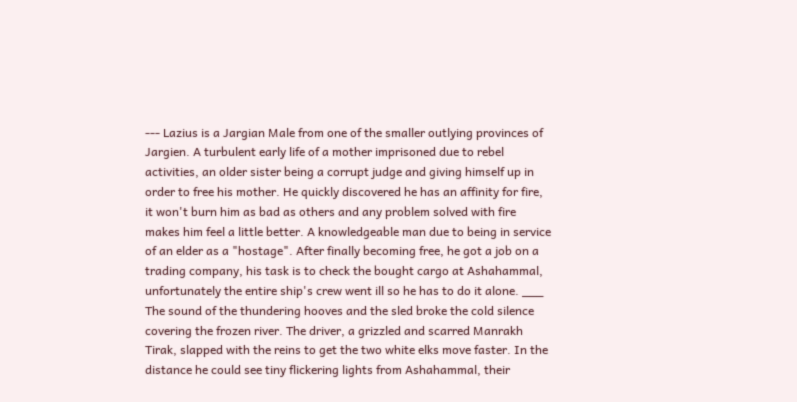--- Lazius is a Jargian Male from one of the smaller outlying provinces of Jargien. A turbulent early life of a mother imprisoned due to rebel activities, an older sister being a corrupt judge and giving himself up in order to free his mother. He quickly discovered he has an affinity for fire, it won't burn him as bad as others and any problem solved with fire makes him feel a little better. A knowledgeable man due to being in service of an elder as a "hostage". After finally becoming free, he got a job on a trading company, his task is to check the bought cargo at Ashahammal, unfortunately the entire ship's crew went ill so he has to do it alone. ___ The sound of the thundering hooves and the sled broke the cold silence covering the frozen river. The driver, a grizzled and scarred Manrakh Tirak, slapped with the reins to get the two white elks move faster. In the distance he could see tiny flickering lights from Ashahammal, their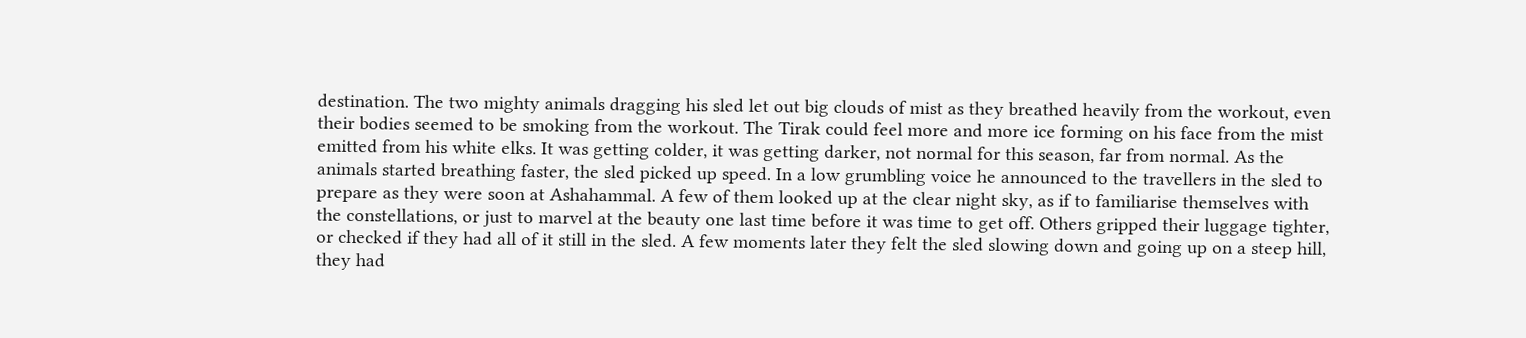destination. The two mighty animals dragging his sled let out big clouds of mist as they breathed heavily from the workout, even their bodies seemed to be smoking from the workout. The Tirak could feel more and more ice forming on his face from the mist emitted from his white elks. It was getting colder, it was getting darker, not normal for this season, far from normal. As the animals started breathing faster, the sled picked up speed. In a low grumbling voice he announced to the travellers in the sled to prepare as they were soon at Ashahammal. A few of them looked up at the clear night sky, as if to familiarise themselves with the constellations, or just to marvel at the beauty one last time before it was time to get off. Others gripped their luggage tighter, or checked if they had all of it still in the sled. A few moments later they felt the sled slowing down and going up on a steep hill, they had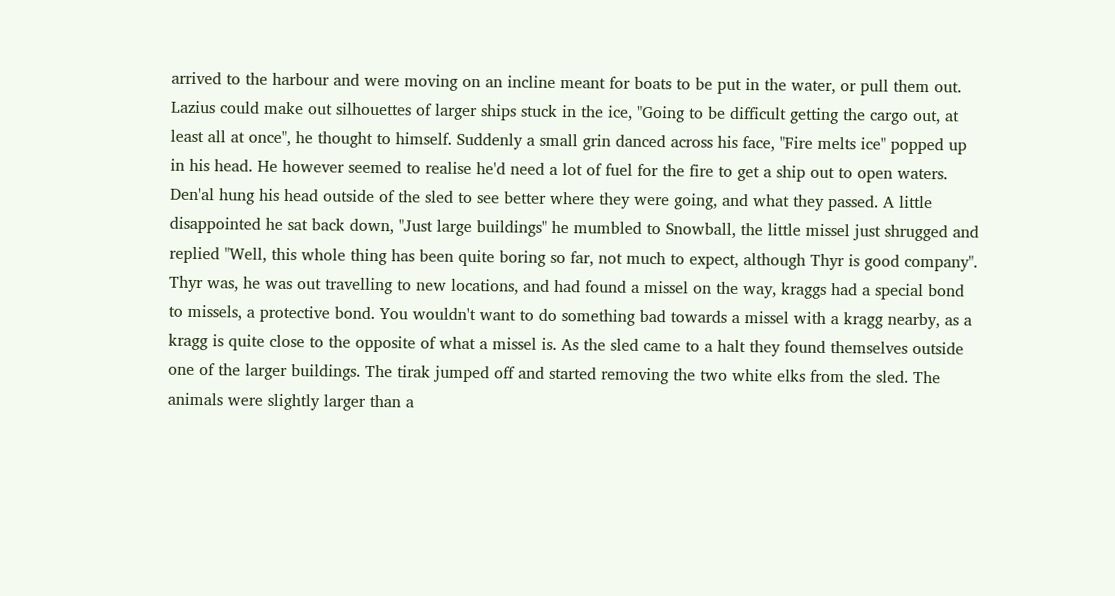arrived to the harbour and were moving on an incline meant for boats to be put in the water, or pull them out. Lazius could make out silhouettes of larger ships stuck in the ice, "Going to be difficult getting the cargo out, at least all at once", he thought to himself. Suddenly a small grin danced across his face, "Fire melts ice" popped up in his head. He however seemed to realise he'd need a lot of fuel for the fire to get a ship out to open waters. Den'al hung his head outside of the sled to see better where they were going, and what they passed. A little disappointed he sat back down, "Just large buildings" he mumbled to Snowball, the little missel just shrugged and replied "Well, this whole thing has been quite boring so far, not much to expect, although Thyr is good company". Thyr was, he was out travelling to new locations, and had found a missel on the way, kraggs had a special bond to missels, a protective bond. You wouldn't want to do something bad towards a missel with a kragg nearby, as a kragg is quite close to the opposite of what a missel is. As the sled came to a halt they found themselves outside one of the larger buildings. The tirak jumped off and started removing the two white elks from the sled. The animals were slightly larger than a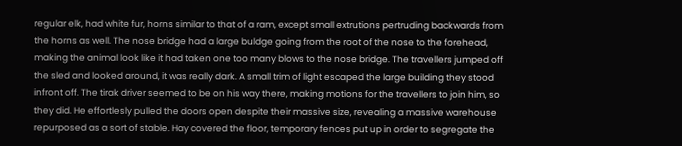regular elk, had white fur, horns similar to that of a ram, except small extrutions pertruding backwards from the horns as well. The nose bridge had a large buldge going from the root of the nose to the forehead, making the animal look like it had taken one too many blows to the nose bridge. The travellers jumped off the sled and looked around, it was really dark. A small trim of light escaped the large building they stood infront off. The tirak driver seemed to be on his way there, making motions for the travellers to join him, so they did. He effortlesly pulled the doors open despite their massive size, revealing a massive warehouse repurposed as a sort of stable. Hay covered the floor, temporary fences put up in order to segregate the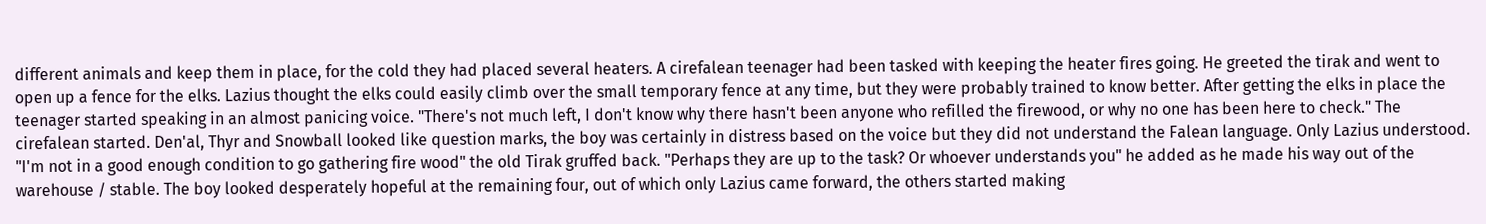different animals and keep them in place, for the cold they had placed several heaters. A cirefalean teenager had been tasked with keeping the heater fires going. He greeted the tirak and went to open up a fence for the elks. Lazius thought the elks could easily climb over the small temporary fence at any time, but they were probably trained to know better. After getting the elks in place the teenager started speaking in an almost panicing voice. "There's not much left, I don't know why there hasn't been anyone who refilled the firewood, or why no one has been here to check." The cirefalean started. Den'al, Thyr and Snowball looked like question marks, the boy was certainly in distress based on the voice but they did not understand the Falean language. Only Lazius understood. "I'm not in a good enough condition to go gathering fire wood" the old Tirak gruffed back. "Perhaps they are up to the task? Or whoever understands you" he added as he made his way out of the warehouse / stable. The boy looked desperately hopeful at the remaining four, out of which only Lazius came forward, the others started making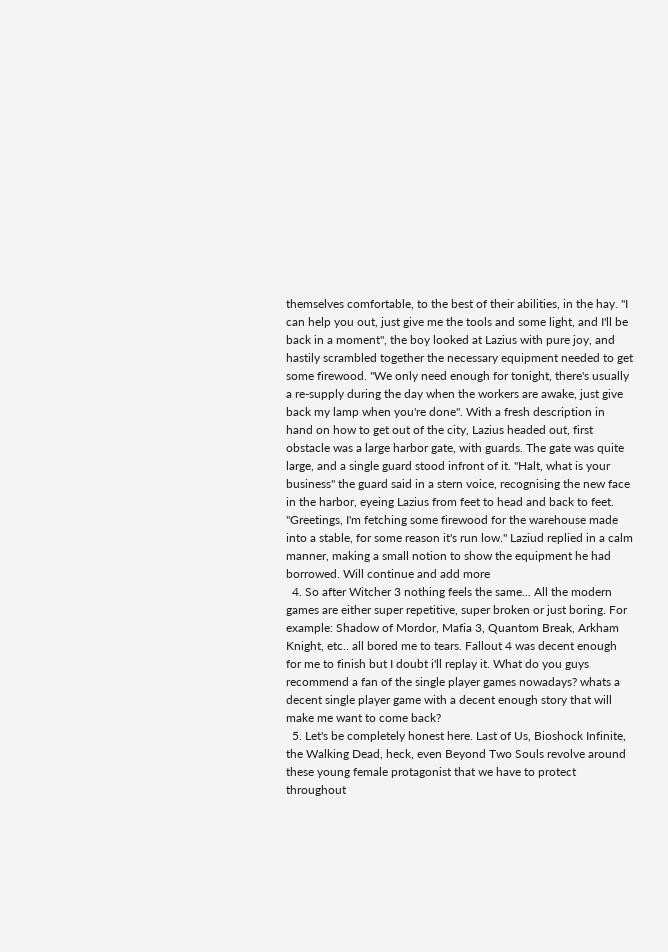themselves comfortable, to the best of their abilities, in the hay. "I can help you out, just give me the tools and some light, and I'll be back in a moment", the boy looked at Lazius with pure joy, and hastily scrambled together the necessary equipment needed to get some firewood. "We only need enough for tonight, there's usually a re-supply during the day when the workers are awake, just give back my lamp when you're done". With a fresh description in hand on how to get out of the city, Lazius headed out, first obstacle was a large harbor gate, with guards. The gate was quite large, and a single guard stood infront of it. "Halt, what is your business" the guard said in a stern voice, recognising the new face in the harbor, eyeing Lazius from feet to head and back to feet. "Greetings, I'm fetching some firewood for the warehouse made into a stable, for some reason it's run low." Laziud replied in a calm manner, making a small notion to show the equipment he had borrowed. Will continue and add more
  4. So after Witcher 3 nothing feels the same... All the modern games are either super repetitive, super broken or just boring. For example: Shadow of Mordor, Mafia 3, Quantom Break, Arkham Knight, etc.. all bored me to tears. Fallout 4 was decent enough for me to finish but I doubt i'll replay it. What do you guys recommend a fan of the single player games nowadays? whats a decent single player game with a decent enough story that will make me want to come back?
  5. Let's be completely honest here. Last of Us, Bioshock Infinite, the Walking Dead, heck, even Beyond Two Souls revolve around these young female protagonist that we have to protect throughout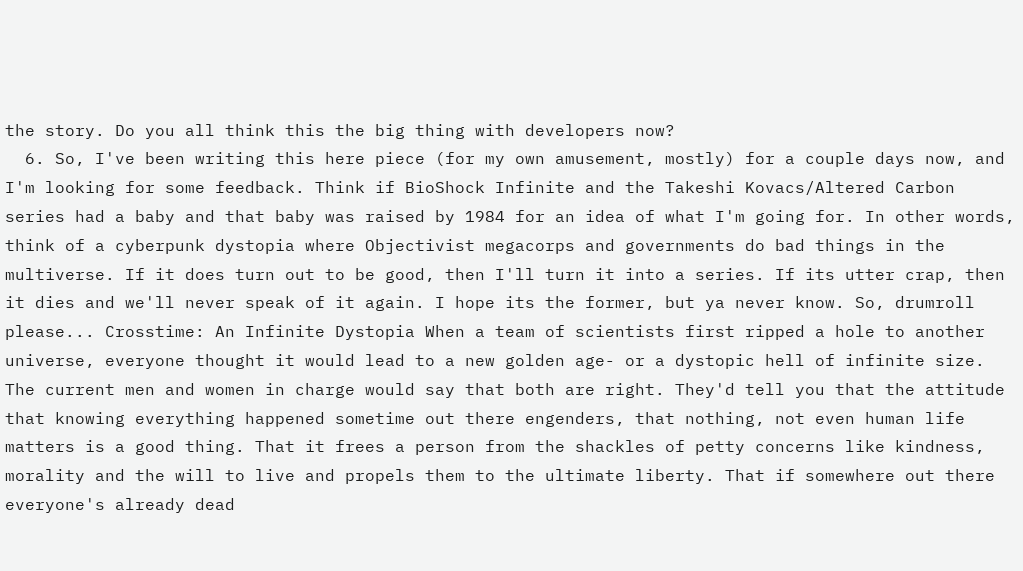the story. Do you all think this the big thing with developers now?
  6. So, I've been writing this here piece (for my own amusement, mostly) for a couple days now, and I'm looking for some feedback. Think if BioShock Infinite and the Takeshi Kovacs/Altered Carbon series had a baby and that baby was raised by 1984 for an idea of what I'm going for. In other words, think of a cyberpunk dystopia where Objectivist megacorps and governments do bad things in the multiverse. If it does turn out to be good, then I'll turn it into a series. If its utter crap, then it dies and we'll never speak of it again. I hope its the former, but ya never know. So, drumroll please... Crosstime: An Infinite Dystopia When a team of scientists first ripped a hole to another universe, everyone thought it would lead to a new golden age- or a dystopic hell of infinite size. The current men and women in charge would say that both are right. They'd tell you that the attitude that knowing everything happened sometime out there engenders, that nothing, not even human life matters is a good thing. That it frees a person from the shackles of petty concerns like kindness, morality and the will to live and propels them to the ultimate liberty. That if somewhere out there everyone's already dead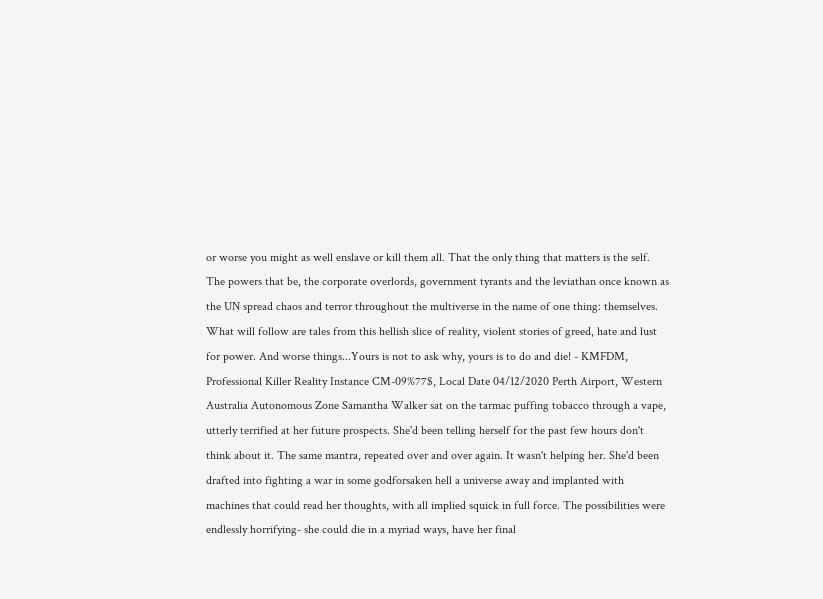or worse you might as well enslave or kill them all. That the only thing that matters is the self. The powers that be, the corporate overlords, government tyrants and the leviathan once known as the UN spread chaos and terror throughout the multiverse in the name of one thing: themselves. What will follow are tales from this hellish slice of reality, violent stories of greed, hate and lust for power. And worse things...Yours is not to ask why, yours is to do and die! - KMFDM, Professional Killer Reality Instance CM-09%77$, Local Date 04/12/2020 Perth Airport, Western Australia Autonomous Zone Samantha Walker sat on the tarmac puffing tobacco through a vape, utterly terrified at her future prospects. She'd been telling herself for the past few hours don't think about it. The same mantra, repeated over and over again. It wasn't helping her. She'd been drafted into fighting a war in some godforsaken hell a universe away and implanted with machines that could read her thoughts, with all implied squick in full force. The possibilities were endlessly horrifying- she could die in a myriad ways, have her final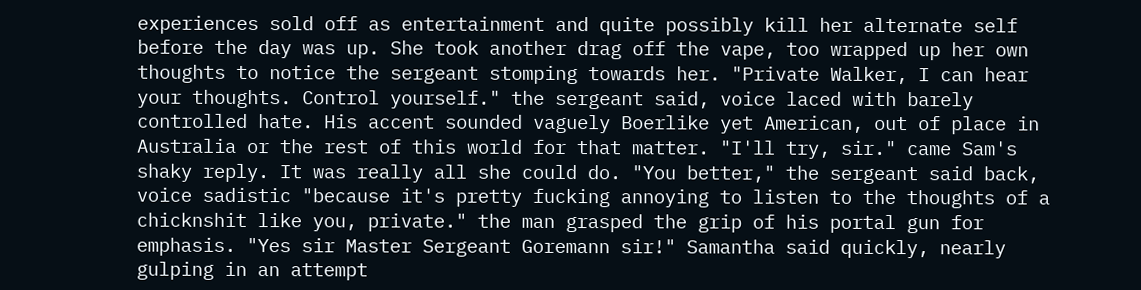experiences sold off as entertainment and quite possibly kill her alternate self before the day was up. She took another drag off the vape, too wrapped up her own thoughts to notice the sergeant stomping towards her. "Private Walker, I can hear your thoughts. Control yourself." the sergeant said, voice laced with barely controlled hate. His accent sounded vaguely Boerlike yet American, out of place in Australia or the rest of this world for that matter. "I'll try, sir." came Sam's shaky reply. It was really all she could do. "You better," the sergeant said back, voice sadistic "because it's pretty fucking annoying to listen to the thoughts of a chicknshit like you, private." the man grasped the grip of his portal gun for emphasis. "Yes sir Master Sergeant Goremann sir!" Samantha said quickly, nearly gulping in an attempt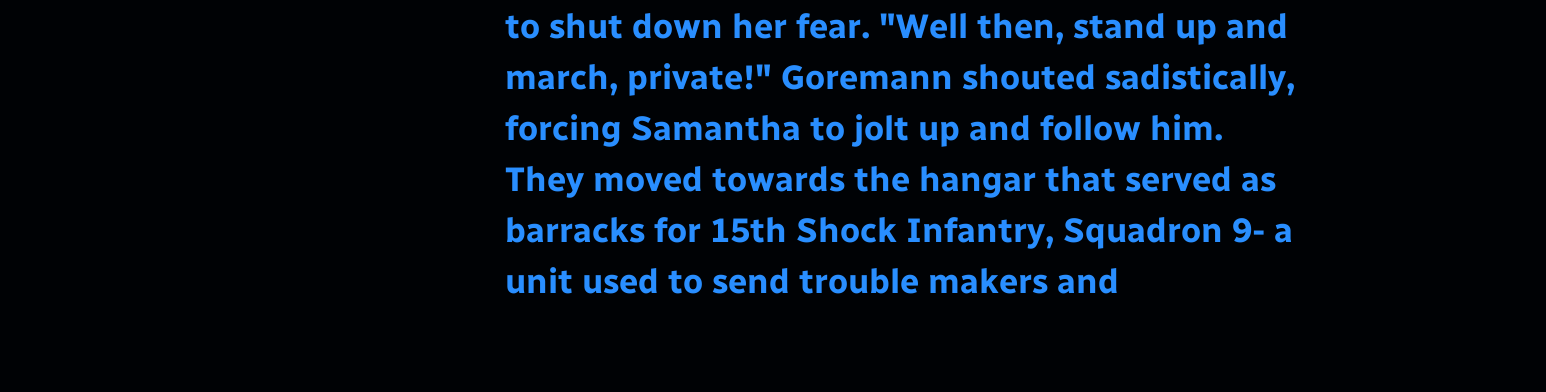to shut down her fear. "Well then, stand up and march, private!" Goremann shouted sadistically, forcing Samantha to jolt up and follow him. They moved towards the hangar that served as barracks for 15th Shock Infantry, Squadron 9- a unit used to send trouble makers and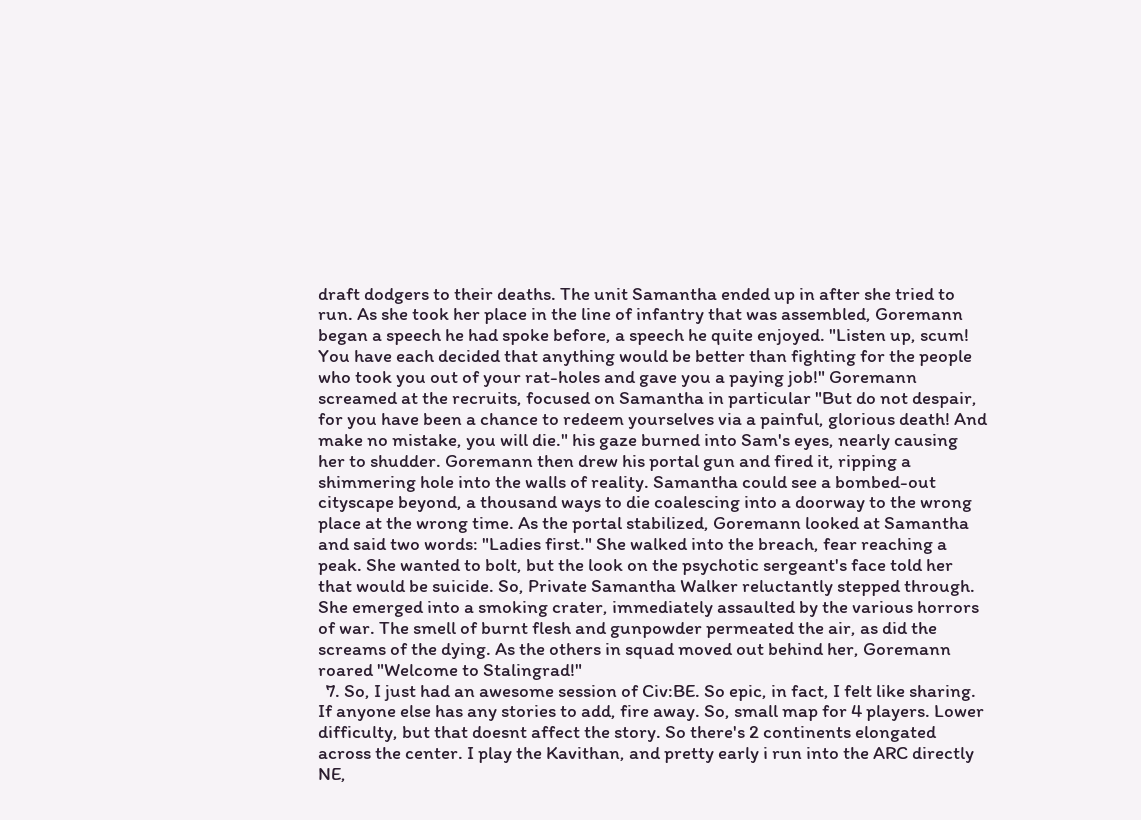draft dodgers to their deaths. The unit Samantha ended up in after she tried to run. As she took her place in the line of infantry that was assembled, Goremann began a speech he had spoke before, a speech he quite enjoyed. "Listen up, scum! You have each decided that anything would be better than fighting for the people who took you out of your rat-holes and gave you a paying job!" Goremann screamed at the recruits, focused on Samantha in particular "But do not despair, for you have been a chance to redeem yourselves via a painful, glorious death! And make no mistake, you will die." his gaze burned into Sam's eyes, nearly causing her to shudder. Goremann then drew his portal gun and fired it, ripping a shimmering hole into the walls of reality. Samantha could see a bombed-out cityscape beyond, a thousand ways to die coalescing into a doorway to the wrong place at the wrong time. As the portal stabilized, Goremann looked at Samantha and said two words: "Ladies first." She walked into the breach, fear reaching a peak. She wanted to bolt, but the look on the psychotic sergeant's face told her that would be suicide. So, Private Samantha Walker reluctantly stepped through. She emerged into a smoking crater, immediately assaulted by the various horrors of war. The smell of burnt flesh and gunpowder permeated the air, as did the screams of the dying. As the others in squad moved out behind her, Goremann roared "Welcome to Stalingrad!"
  7. So, I just had an awesome session of Civ:BE. So epic, in fact, I felt like sharing. If anyone else has any stories to add, fire away. So, small map for 4 players. Lower difficulty, but that doesnt affect the story. So there's 2 continents elongated across the center. I play the Kavithan, and pretty early i run into the ARC directly NE,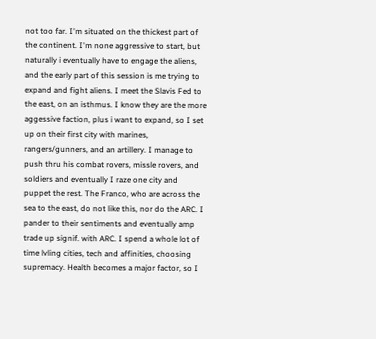not too far. I'm situated on the thickest part of the continent. I'm none aggressive to start, but naturally i eventually have to engage the aliens, and the early part of this session is me trying to expand and fight aliens. I meet the Slavis Fed to the east, on an isthmus. I know they are the more aggessive faction, plus i want to expand, so I set up on their first city with marines, rangers/gunners, and an artillery. I manage to push thru his combat rovers, missle rovers, and soldiers and eventually I raze one city and puppet the rest. The Franco, who are across the sea to the east, do not like this, nor do the ARC. I pander to their sentiments and eventually amp trade up signif. with ARC. I spend a whole lot of time lvling cities, tech and affinities, choosing supremacy. Health becomes a major factor, so I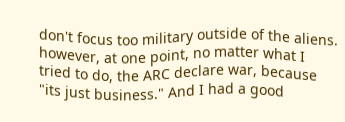don't focus too military outside of the aliens. however, at one point, no matter what I tried to do, the ARC declare war, because "its just business." And I had a good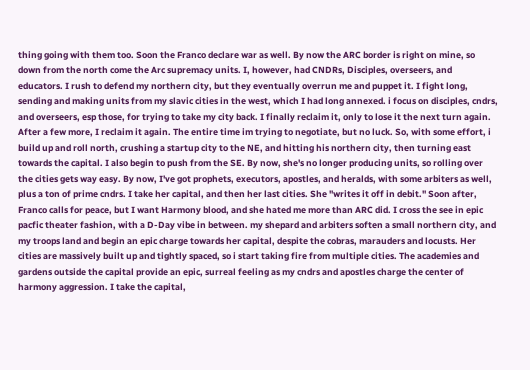thing going with them too. Soon the Franco declare war as well. By now the ARC border is right on mine, so down from the north come the Arc supremacy units. I, however, had CNDRs, Disciples, overseers, and educators. I rush to defend my northern city, but they eventually overrun me and puppet it. I fight long, sending and making units from my slavic cities in the west, which I had long annexed. i focus on disciples, cndrs, and overseers, esp those, for trying to take my city back. I finally reclaim it, only to lose it the next turn again. After a few more, I reclaim it again. The entire time im trying to negotiate, but no luck. So, with some effort, i build up and roll north, crushing a startup city to the NE, and hitting his northern city, then turning east towards the capital. I also begin to push from the SE. By now, she's no longer producing units, so rolling over the cities gets way easy. By now, I've got prophets, executors, apostles, and heralds, with some arbiters as well, plus a ton of prime cndrs. I take her capital, and then her last cities. She "writes it off in debit." Soon after, Franco calls for peace, but I want Harmony blood, and she hated me more than ARC did. I cross the see in epic pacfic theater fashion, with a D-Day vibe in between. my shepard and arbiters soften a small northern city, and my troops land and begin an epic charge towards her capital, despite the cobras, marauders and locusts. Her cities are massively built up and tightly spaced, so i start taking fire from multiple cities. The academies and gardens outside the capital provide an epic, surreal feeling as my cndrs and apostles charge the center of harmony aggression. I take the capital,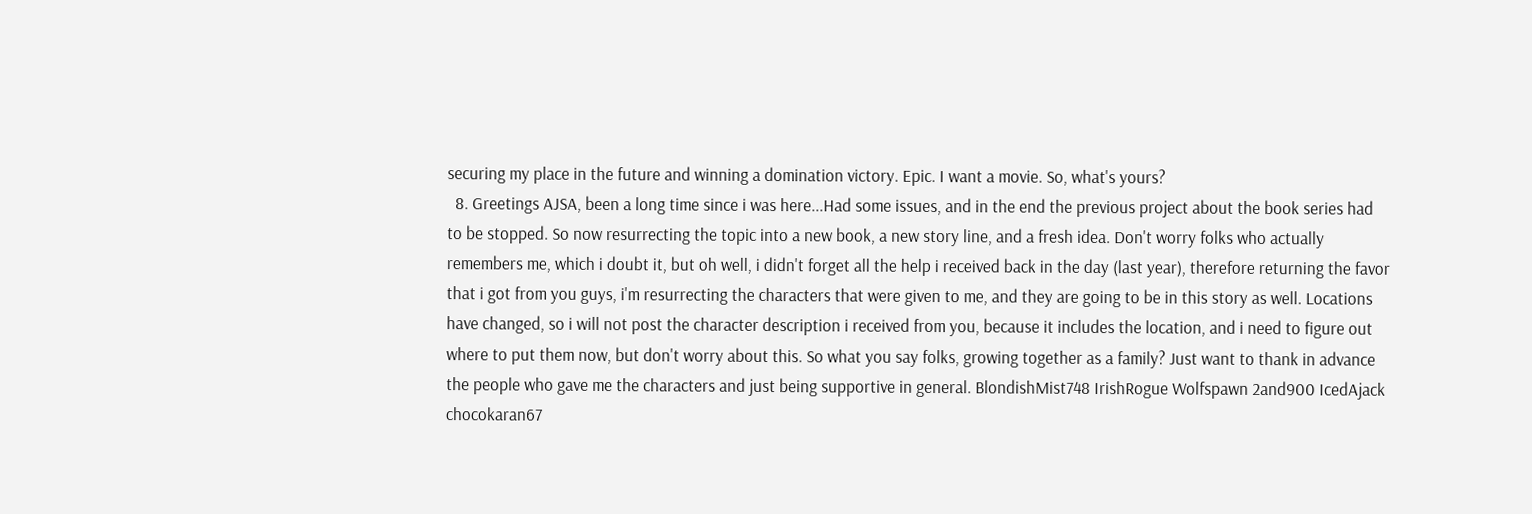securing my place in the future and winning a domination victory. Epic. I want a movie. So, what's yours?
  8. Greetings AJSA, been a long time since i was here...Had some issues, and in the end the previous project about the book series had to be stopped. So now resurrecting the topic into a new book, a new story line, and a fresh idea. Don't worry folks who actually remembers me, which i doubt it, but oh well, i didn't forget all the help i received back in the day (last year), therefore returning the favor that i got from you guys, i'm resurrecting the characters that were given to me, and they are going to be in this story as well. Locations have changed, so i will not post the character description i received from you, because it includes the location, and i need to figure out where to put them now, but don't worry about this. So what you say folks, growing together as a family? Just want to thank in advance the people who gave me the characters and just being supportive in general. BlondishMist748 IrishRogue Wolfspawn 2and900 IcedAjack chocokaran67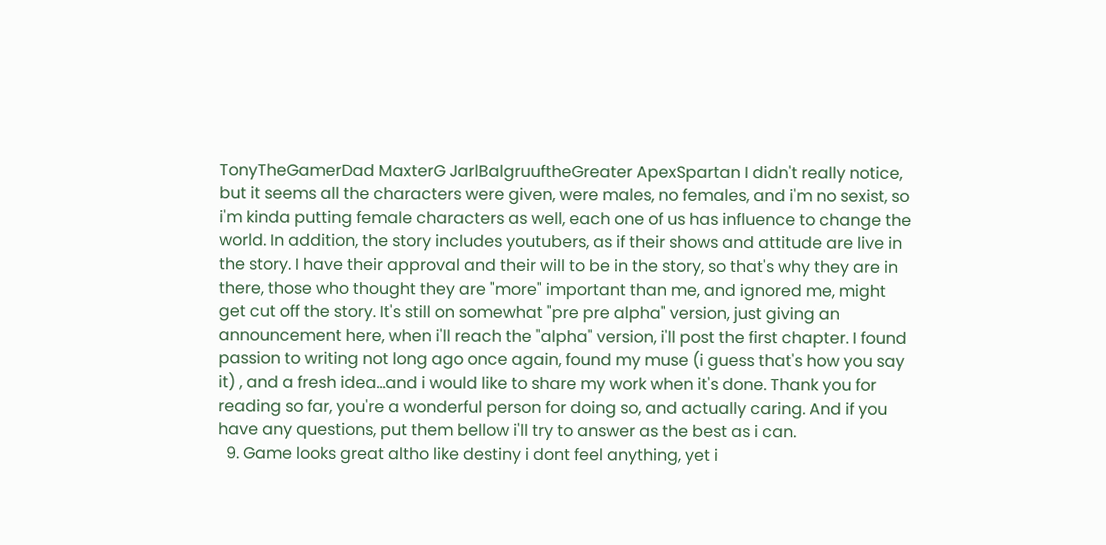TonyTheGamerDad MaxterG JarlBalgruuftheGreater ApexSpartan I didn't really notice, but it seems all the characters were given, were males, no females, and i'm no sexist, so i'm kinda putting female characters as well, each one of us has influence to change the world. In addition, the story includes youtubers, as if their shows and attitude are live in the story. I have their approval and their will to be in the story, so that's why they are in there, those who thought they are "more" important than me, and ignored me, might get cut off the story. It's still on somewhat "pre pre alpha" version, just giving an announcement here, when i'll reach the "alpha" version, i'll post the first chapter. I found passion to writing not long ago once again, found my muse (i guess that's how you say it) , and a fresh idea...and i would like to share my work when it's done. Thank you for reading so far, you're a wonderful person for doing so, and actually caring. And if you have any questions, put them bellow i'll try to answer as the best as i can.
  9. Game looks great altho like destiny i dont feel anything, yet i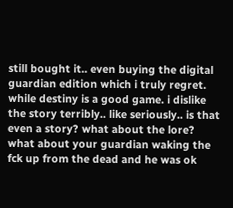still bought it.. even buying the digital guardian edition which i truly regret. while destiny is a good game. i dislike the story terribly.. like seriously.. is that even a story? what about the lore? what about your guardian waking the fck up from the dead and he was ok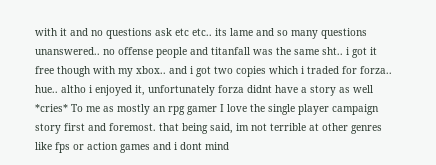with it and no questions ask etc etc.. its lame and so many questions unanswered.. no offense people and titanfall was the same sht.. i got it free though with my xbox.. and i got two copies which i traded for forza.. hue.. altho i enjoyed it, unfortunately forza didnt have a story as well *cries* To me as mostly an rpg gamer I love the single player campaign story first and foremost. that being said, im not terrible at other genres like fps or action games and i dont mind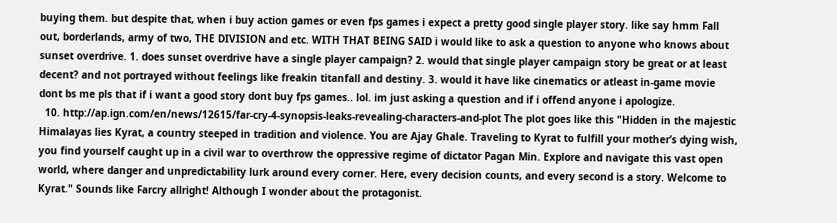buying them. but despite that, when i buy action games or even fps games i expect a pretty good single player story. like say hmm Fall out, borderlands, army of two, THE DIVISION and etc. WITH THAT BEING SAID i would like to ask a question to anyone who knows about sunset overdrive. 1. does sunset overdrive have a single player campaign? 2. would that single player campaign story be great or at least decent? and not portrayed without feelings like freakin titanfall and destiny. 3. would it have like cinematics or atleast in-game movie dont bs me pls that if i want a good story dont buy fps games.. lol. im just asking a question and if i offend anyone i apologize.
  10. http://ap.ign.com/en/news/12615/far-cry-4-synopsis-leaks-revealing-characters-and-plot The plot goes like this "Hidden in the majestic Himalayas lies Kyrat, a country steeped in tradition and violence. You are Ajay Ghale. Traveling to Kyrat to fulfill your mother’s dying wish, you find yourself caught up in a civil war to overthrow the oppressive regime of dictator Pagan Min. Explore and navigate this vast open world, where danger and unpredictability lurk around every corner. Here, every decision counts, and every second is a story. Welcome to Kyrat." Sounds like Farcry allright! Although I wonder about the protagonist.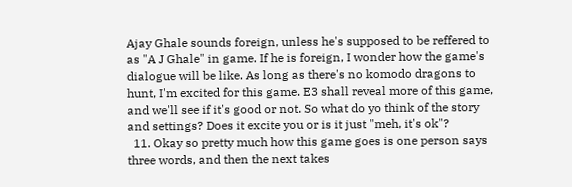Ajay Ghale sounds foreign, unless he's supposed to be reffered to as "A J Ghale" in game. If he is foreign, I wonder how the game's dialogue will be like. As long as there's no komodo dragons to hunt, I'm excited for this game. E3 shall reveal more of this game, and we'll see if it's good or not. So what do yo think of the story and settings? Does it excite you or is it just "meh, it's ok"?
  11. Okay so pretty much how this game goes is one person says three words, and then the next takes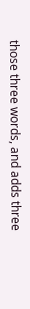those three words, and adds three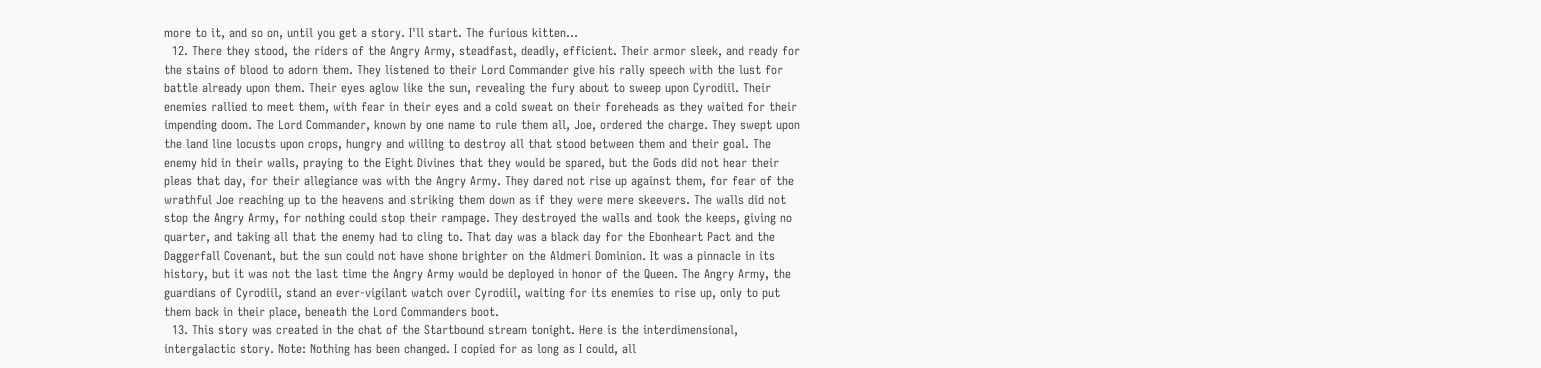more to it, and so on, until you get a story. I'll start. The furious kitten...
  12. There they stood, the riders of the Angry Army, steadfast, deadly, efficient. Their armor sleek, and ready for the stains of blood to adorn them. They listened to their Lord Commander give his rally speech with the lust for battle already upon them. Their eyes aglow like the sun, revealing the fury about to sweep upon Cyrodiil. Their enemies rallied to meet them, with fear in their eyes and a cold sweat on their foreheads as they waited for their impending doom. The Lord Commander, known by one name to rule them all, Joe, ordered the charge. They swept upon the land line locusts upon crops, hungry and willing to destroy all that stood between them and their goal. The enemy hid in their walls, praying to the Eight Divines that they would be spared, but the Gods did not hear their pleas that day, for their allegiance was with the Angry Army. They dared not rise up against them, for fear of the wrathful Joe reaching up to the heavens and striking them down as if they were mere skeevers. The walls did not stop the Angry Army, for nothing could stop their rampage. They destroyed the walls and took the keeps, giving no quarter, and taking all that the enemy had to cling to. That day was a black day for the Ebonheart Pact and the Daggerfall Covenant, but the sun could not have shone brighter on the Aldmeri Dominion. It was a pinnacle in its history, but it was not the last time the Angry Army would be deployed in honor of the Queen. The Angry Army, the guardians of Cyrodiil, stand an ever-vigilant watch over Cyrodiil, waiting for its enemies to rise up, only to put them back in their place, beneath the Lord Commanders boot.
  13. This story was created in the chat of the Startbound stream tonight. Here is the interdimensional, intergalactic story. Note: Nothing has been changed. I copied for as long as I could, all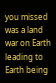you missed was a land war on Earth leading to Earth being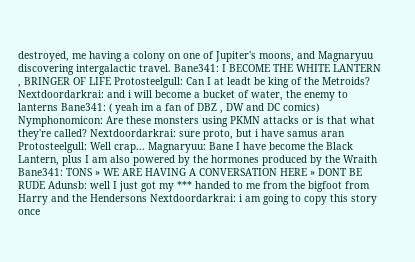destroyed, me having a colony on one of Jupiter's moons, and Magnaryuu discovering intergalactic travel. Bane341: I BECOME THE WHITE LANTERN , BRINGER OF LIFE Protosteelgull: Can I at leadt be king of the Metroids? Nextdoordarkrai: and i will become a bucket of water, the enemy to lanterns Bane341: ( yeah im a fan of DBZ , DW and DC comics) Nymphonomicon: Are these monsters using PKMN attacks or is that what they're called? Nextdoordarkrai: sure proto, but i have samus aran Protosteelgull: Well crap... Magnaryuu: Bane I have become the Black Lantern, plus I am also powered by the hormones produced by the Wraith Bane341: TONS » WE ARE HAVING A CONVERSATION HERE » DONT BE RUDE Adunsb: well I just got my *** handed to me from the bigfoot from Harry and the Hendersons Nextdoordarkrai: i am going to copy this story once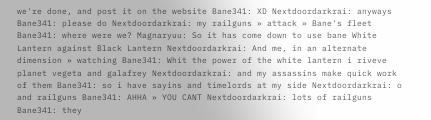we're done, and post it on the website Bane341: XD Nextdoordarkrai: anyways Bane341: please do Nextdoordarkrai: my railguns » attack » Bane's fleet Bane341: where were we? Magnaryuu: So it has come down to use bane White Lantern against Black Lantern Nextdoordarkrai: And me, in an alternate dimension » watching Bane341: Whit the power of the white lantern i riveve planet vegeta and galafrey Nextdoordarkrai: and my assassins make quick work of them Bane341: so i have sayins and timelords at my side Nextdoordarkrai: o and railguns Bane341: AHHA » YOU CANT Nextdoordarkrai: lots of railguns Bane341: they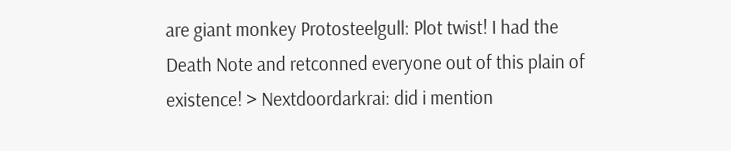are giant monkey Protosteelgull: Plot twist! I had the Death Note and retconned everyone out of this plain of existence! > Nextdoordarkrai: did i mention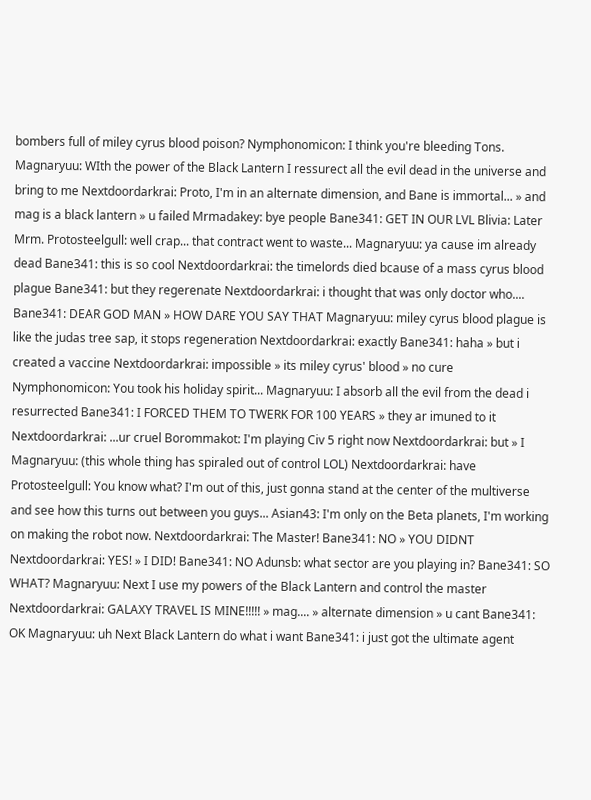bombers full of miley cyrus blood poison? Nymphonomicon: I think you're bleeding Tons. Magnaryuu: WIth the power of the Black Lantern I ressurect all the evil dead in the universe and bring to me Nextdoordarkrai: Proto, I'm in an alternate dimension, and Bane is immortal... » and mag is a black lantern » u failed Mrmadakey: bye people Bane341: GET IN OUR LVL Blivia: Later Mrm. Protosteelgull: well crap... that contract went to waste... Magnaryuu: ya cause im already dead Bane341: this is so cool Nextdoordarkrai: the timelords died bcause of a mass cyrus blood plague Bane341: but they regerenate Nextdoordarkrai: i thought that was only doctor who.... Bane341: DEAR GOD MAN » HOW DARE YOU SAY THAT Magnaryuu: miley cyrus blood plague is like the judas tree sap, it stops regeneration Nextdoordarkrai: exactly Bane341: haha » but i created a vaccine Nextdoordarkrai: impossible » its miley cyrus' blood » no cure Nymphonomicon: You took his holiday spirit... Magnaryuu: I absorb all the evil from the dead i resurrected Bane341: I FORCED THEM TO TWERK FOR 100 YEARS » they ar imuned to it Nextdoordarkrai: ...ur cruel Borommakot: I'm playing Civ 5 right now Nextdoordarkrai: but » I Magnaryuu: (this whole thing has spiraled out of control LOL) Nextdoordarkrai: have Protosteelgull: You know what? I'm out of this, just gonna stand at the center of the multiverse and see how this turns out between you guys... Asian43: I'm only on the Beta planets, I'm working on making the robot now. Nextdoordarkrai: The Master! Bane341: NO » YOU DIDNT Nextdoordarkrai: YES! » I DID! Bane341: NO Adunsb: what sector are you playing in? Bane341: SO WHAT? Magnaryuu: Next I use my powers of the Black Lantern and control the master Nextdoordarkrai: GALAXY TRAVEL IS MINE!!!!! » mag.... » alternate dimension » u cant Bane341: OK Magnaryuu: uh Next Black Lantern do what i want Bane341: i just got the ultimate agent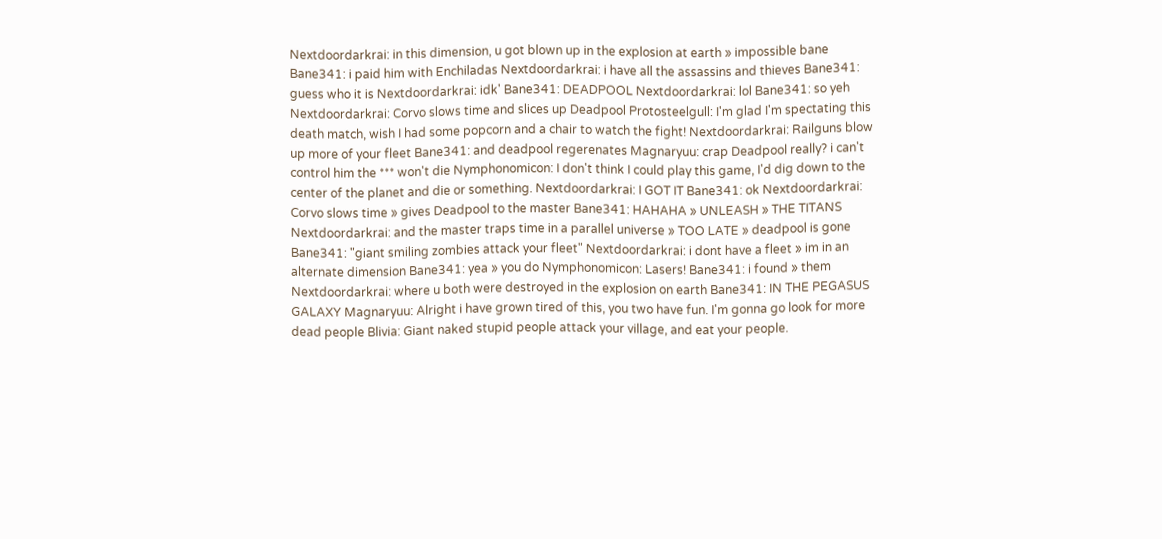Nextdoordarkrai: in this dimension, u got blown up in the explosion at earth » impossible bane Bane341: i paid him with Enchiladas Nextdoordarkrai: i have all the assassins and thieves Bane341: guess who it is Nextdoordarkrai: idk' Bane341: DEADPOOL Nextdoordarkrai: lol Bane341: so yeh Nextdoordarkrai: Corvo slows time and slices up Deadpool Protosteelgull: I'm glad I'm spectating this death match, wish I had some popcorn and a chair to watch the fight! Nextdoordarkrai: Railguns blow up more of your fleet Bane341: and deadpool regerenates Magnaryuu: crap Deadpool really? i can't control him the *** won't die Nymphonomicon: I don't think I could play this game, I'd dig down to the center of the planet and die or something. Nextdoordarkrai: I GOT IT Bane341: ok Nextdoordarkrai: Corvo slows time » gives Deadpool to the master Bane341: HAHAHA » UNLEASH » THE TITANS Nextdoordarkrai: and the master traps time in a parallel universe » TOO LATE » deadpool is gone Bane341: "giant smiling zombies attack your fleet" Nextdoordarkrai: i dont have a fleet » im in an alternate dimension Bane341: yea » you do Nymphonomicon: Lasers! Bane341: i found » them Nextdoordarkrai: where u both were destroyed in the explosion on earth Bane341: IN THE PEGASUS GALAXY Magnaryuu: Alright i have grown tired of this, you two have fun. I'm gonna go look for more dead people Blivia: Giant naked stupid people attack your village, and eat your people.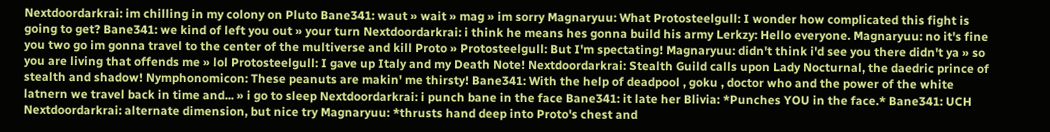Nextdoordarkrai: im chilling in my colony on Pluto Bane341: waut » wait » mag » im sorry Magnaryuu: What Protosteelgull: I wonder how complicated this fight is going to get? Bane341: we kind of left you out » your turn Nextdoordarkrai: i think he means hes gonna build his army Lerkzy: Hello everyone. Magnaryuu: no it's fine you two go im gonna travel to the center of the multiverse and kill Proto » Protosteelgull: But I'm spectating! Magnaryuu: didn't think i'd see you there didn't ya » so you are living that offends me » lol Protosteelgull: I gave up Italy and my Death Note! Nextdoordarkrai: Stealth Guild calls upon Lady Nocturnal, the daedric prince of stealth and shadow! Nymphonomicon: These peanuts are makin' me thirsty! Bane341: With the help of deadpool , goku , doctor who and the power of the white latnern we travel back in time and... » i go to sleep Nextdoordarkrai: i punch bane in the face Bane341: it late her Blivia: *Punches YOU in the face.* Bane341: UCH Nextdoordarkrai: alternate dimension, but nice try Magnaryuu: *thrusts hand deep into Proto's chest and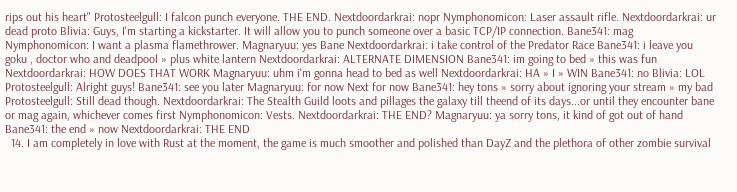rips out his heart" Protosteelgull: I falcon punch everyone. THE END. Nextdoordarkrai: nopr Nymphonomicon: Laser assault rifle. Nextdoordarkrai: ur dead proto Blivia: Guys, I'm starting a kickstarter. It will allow you to punch someone over a basic TCP/IP connection. Bane341: mag Nymphonomicon: I want a plasma flamethrower. Magnaryuu: yes Bane Nextdoordarkrai: i take control of the Predator Race Bane341: i leave you goku , doctor who and deadpool » plus white lantern Nextdoordarkrai: ALTERNATE DIMENSION Bane341: im going to bed » this was fun Nextdoordarkrai: HOW DOES THAT WORK Magnaryuu: uhm i'm gonna head to bed as well Nextdoordarkrai: HA » I » WIN Bane341: no Blivia: LOL Protosteelgull: Alright guys! Bane341: see you later Magnaryuu: for now Next for now Bane341: hey tons » sorry about ignoring your stream » my bad Protosteelgull: Still dead though. Nextdoordarkrai: The Stealth Guild loots and pillages the galaxy till theend of its days...or until they encounter bane or mag again, whichever comes first Nymphonomicon: Vests. Nextdoordarkrai: THE END? Magnaryuu: ya sorry tons, it kind of got out of hand Bane341: the end » now Nextdoordarkrai: THE END
  14. I am completely in love with Rust at the moment, the game is much smoother and polished than DayZ and the plethora of other zombie survival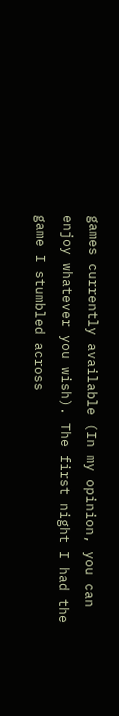games currently available (In my opinion, you can enjoy whatever you wish). The first night I had the game I stumbled across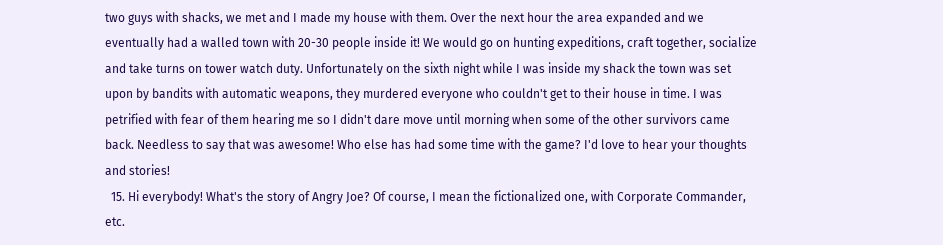two guys with shacks, we met and I made my house with them. Over the next hour the area expanded and we eventually had a walled town with 20-30 people inside it! We would go on hunting expeditions, craft together, socialize and take turns on tower watch duty. Unfortunately on the sixth night while I was inside my shack the town was set upon by bandits with automatic weapons, they murdered everyone who couldn't get to their house in time. I was petrified with fear of them hearing me so I didn't dare move until morning when some of the other survivors came back. Needless to say that was awesome! Who else has had some time with the game? I'd love to hear your thoughts and stories!
  15. Hi everybody! What's the story of Angry Joe? Of course, I mean the fictionalized one, with Corporate Commander, etc.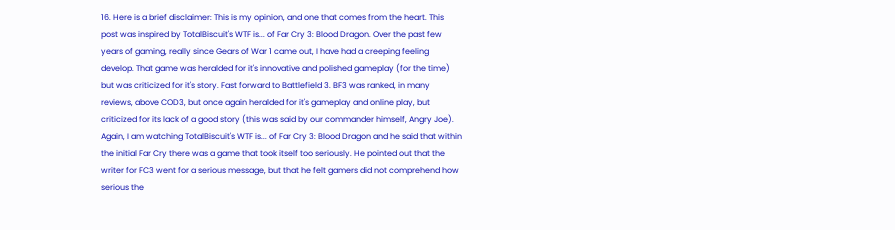16. Here is a brief disclaimer: This is my opinion, and one that comes from the heart. This post was inspired by TotalBiscuit's WTF is... of Far Cry 3: Blood Dragon. Over the past few years of gaming, really since Gears of War 1 came out, I have had a creeping feeling develop. That game was heralded for it's innovative and polished gameplay (for the time) but was criticized for it's story. Fast forward to Battlefield 3. BF3 was ranked, in many reviews, above COD3, but once again heralded for it's gameplay and online play, but criticized for its lack of a good story (this was said by our commander himself, Angry Joe). Again, I am watching TotalBiscuit's WTF is... of Far Cry 3: Blood Dragon and he said that within the initial Far Cry there was a game that took itself too seriously. He pointed out that the writer for FC3 went for a serious message, but that he felt gamers did not comprehend how serious the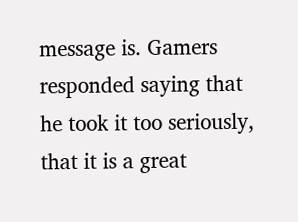message is. Gamers responded saying that he took it too seriously, that it is a great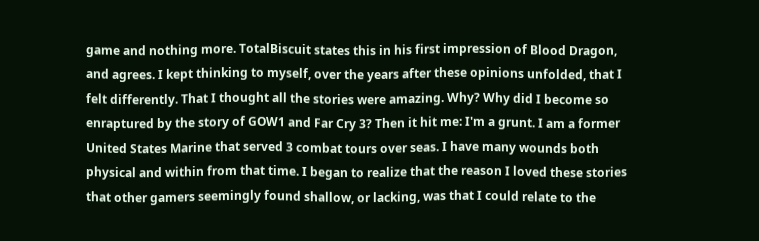game and nothing more. TotalBiscuit states this in his first impression of Blood Dragon, and agrees. I kept thinking to myself, over the years after these opinions unfolded, that I felt differently. That I thought all the stories were amazing. Why? Why did I become so enraptured by the story of GOW1 and Far Cry 3? Then it hit me: I'm a grunt. I am a former United States Marine that served 3 combat tours over seas. I have many wounds both physical and within from that time. I began to realize that the reason I loved these stories that other gamers seemingly found shallow, or lacking, was that I could relate to the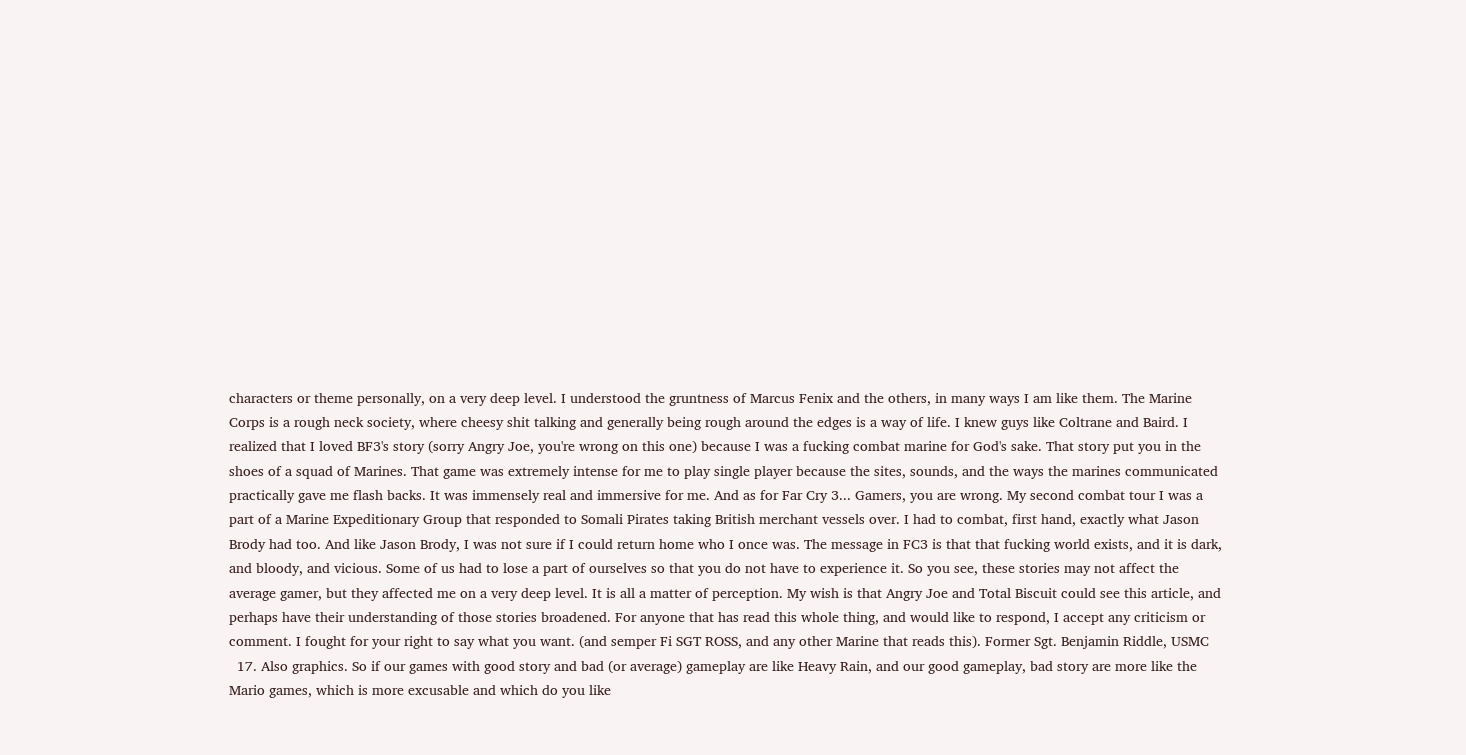characters or theme personally, on a very deep level. I understood the gruntness of Marcus Fenix and the others, in many ways I am like them. The Marine Corps is a rough neck society, where cheesy shit talking and generally being rough around the edges is a way of life. I knew guys like Coltrane and Baird. I realized that I loved BF3's story (sorry Angry Joe, you're wrong on this one) because I was a fucking combat marine for God's sake. That story put you in the shoes of a squad of Marines. That game was extremely intense for me to play single player because the sites, sounds, and the ways the marines communicated practically gave me flash backs. It was immensely real and immersive for me. And as for Far Cry 3... Gamers, you are wrong. My second combat tour I was a part of a Marine Expeditionary Group that responded to Somali Pirates taking British merchant vessels over. I had to combat, first hand, exactly what Jason Brody had too. And like Jason Brody, I was not sure if I could return home who I once was. The message in FC3 is that that fucking world exists, and it is dark, and bloody, and vicious. Some of us had to lose a part of ourselves so that you do not have to experience it. So you see, these stories may not affect the average gamer, but they affected me on a very deep level. It is all a matter of perception. My wish is that Angry Joe and Total Biscuit could see this article, and perhaps have their understanding of those stories broadened. For anyone that has read this whole thing, and would like to respond, I accept any criticism or comment. I fought for your right to say what you want. (and semper Fi SGT ROSS, and any other Marine that reads this). Former Sgt. Benjamin Riddle, USMC
  17. Also graphics. So if our games with good story and bad (or average) gameplay are like Heavy Rain, and our good gameplay, bad story are more like the Mario games, which is more excusable and which do you like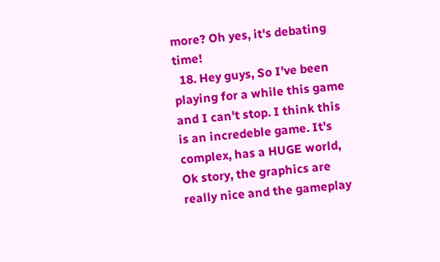more? Oh yes, it's debating time!
  18. Hey guys, So I've been playing for a while this game and I can't stop. I think this is an incredeble game. It's complex, has a HUGE world, Ok story, the graphics are really nice and the gameplay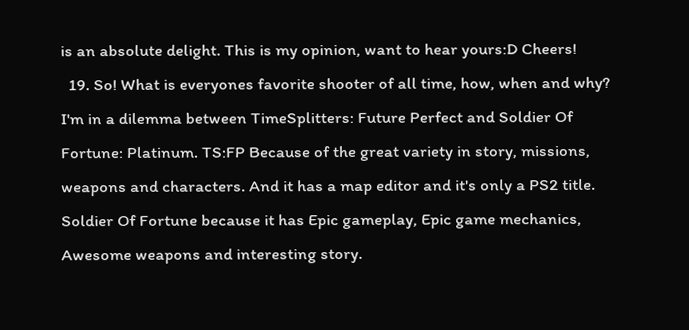is an absolute delight. This is my opinion, want to hear yours:D Cheers!
  19. So! What is everyones favorite shooter of all time, how, when and why? I'm in a dilemma between TimeSplitters: Future Perfect and Soldier Of Fortune: Platinum. TS:FP Because of the great variety in story, missions, weapons and characters. And it has a map editor and it's only a PS2 title. Soldier Of Fortune because it has Epic gameplay, Epic game mechanics, Awesome weapons and interesting story.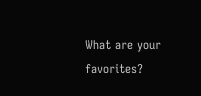What are your favorites?